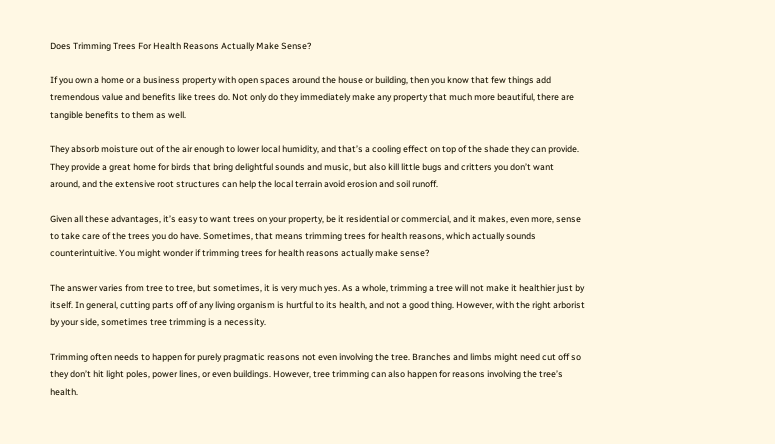Does Trimming Trees For Health Reasons Actually Make Sense?

If you own a home or a business property with open spaces around the house or building, then you know that few things add tremendous value and benefits like trees do. Not only do they immediately make any property that much more beautiful, there are tangible benefits to them as well.

They absorb moisture out of the air enough to lower local humidity, and that’s a cooling effect on top of the shade they can provide. They provide a great home for birds that bring delightful sounds and music, but also kill little bugs and critters you don’t want around, and the extensive root structures can help the local terrain avoid erosion and soil runoff.

Given all these advantages, it’s easy to want trees on your property, be it residential or commercial, and it makes, even more, sense to take care of the trees you do have. Sometimes, that means trimming trees for health reasons, which actually sounds counterintuitive. You might wonder if trimming trees for health reasons actually make sense?

The answer varies from tree to tree, but sometimes, it is very much yes. As a whole, trimming a tree will not make it healthier just by itself. In general, cutting parts off of any living organism is hurtful to its health, and not a good thing. However, with the right arborist by your side, sometimes tree trimming is a necessity.

Trimming often needs to happen for purely pragmatic reasons not even involving the tree. Branches and limbs might need cut off so they don’t hit light poles, power lines, or even buildings. However, tree trimming can also happen for reasons involving the tree’s health.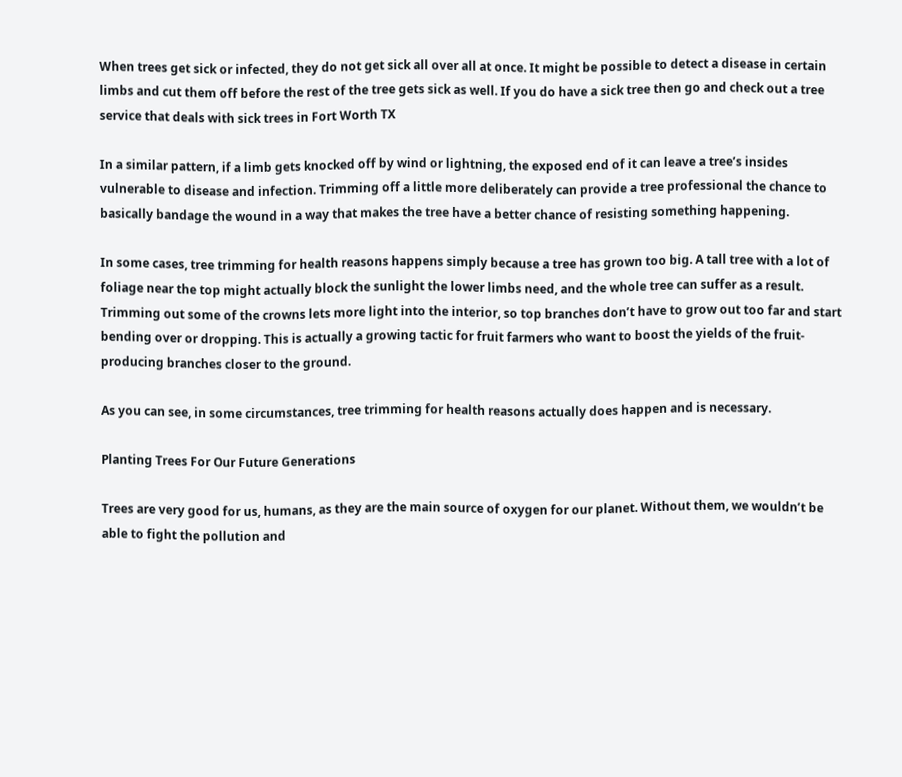When trees get sick or infected, they do not get sick all over all at once. It might be possible to detect a disease in certain limbs and cut them off before the rest of the tree gets sick as well. If you do have a sick tree then go and check out a tree service that deals with sick trees in Fort Worth TX

In a similar pattern, if a limb gets knocked off by wind or lightning, the exposed end of it can leave a tree’s insides vulnerable to disease and infection. Trimming off a little more deliberately can provide a tree professional the chance to basically bandage the wound in a way that makes the tree have a better chance of resisting something happening.

In some cases, tree trimming for health reasons happens simply because a tree has grown too big. A tall tree with a lot of foliage near the top might actually block the sunlight the lower limbs need, and the whole tree can suffer as a result. Trimming out some of the crowns lets more light into the interior, so top branches don’t have to grow out too far and start bending over or dropping. This is actually a growing tactic for fruit farmers who want to boost the yields of the fruit-producing branches closer to the ground.

As you can see, in some circumstances, tree trimming for health reasons actually does happen and is necessary.

Planting Trees For Our Future Generations

Trees are very good for us, humans, as they are the main source of oxygen for our planet. Without them, we wouldn’t be able to fight the pollution and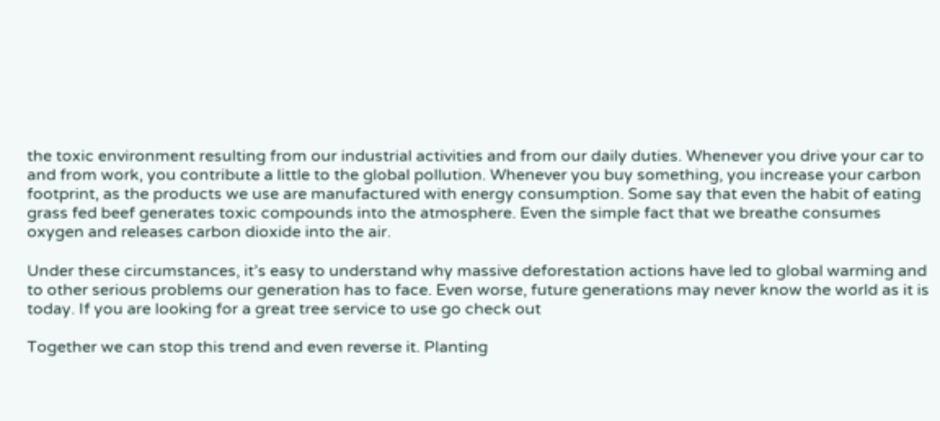the toxic environment resulting from our industrial activities and from our daily duties. Whenever you drive your car to and from work, you contribute a little to the global pollution. Whenever you buy something, you increase your carbon footprint, as the products we use are manufactured with energy consumption. Some say that even the habit of eating grass fed beef generates toxic compounds into the atmosphere. Even the simple fact that we breathe consumes oxygen and releases carbon dioxide into the air.

Under these circumstances, it’s easy to understand why massive deforestation actions have led to global warming and to other serious problems our generation has to face. Even worse, future generations may never know the world as it is today. If you are looking for a great tree service to use go check out

Together we can stop this trend and even reverse it. Planting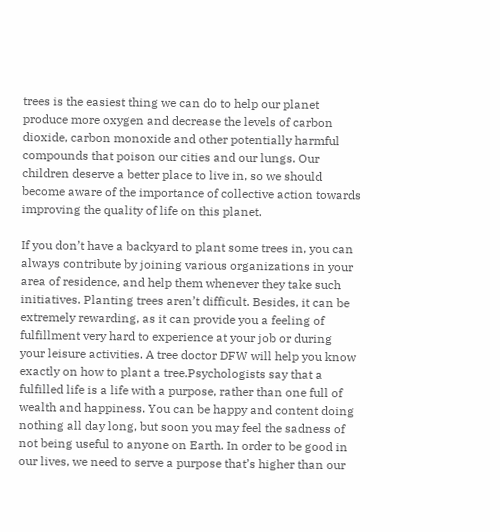trees is the easiest thing we can do to help our planet produce more oxygen and decrease the levels of carbon dioxide, carbon monoxide and other potentially harmful compounds that poison our cities and our lungs. Our children deserve a better place to live in, so we should become aware of the importance of collective action towards improving the quality of life on this planet.

If you don’t have a backyard to plant some trees in, you can always contribute by joining various organizations in your area of residence, and help them whenever they take such initiatives. Planting trees aren’t difficult. Besides, it can be extremely rewarding, as it can provide you a feeling of fulfillment very hard to experience at your job or during your leisure activities. A tree doctor DFW will help you know exactly on how to plant a tree.Psychologists say that a fulfilled life is a life with a purpose, rather than one full of wealth and happiness. You can be happy and content doing nothing all day long, but soon you may feel the sadness of not being useful to anyone on Earth. In order to be good in our lives, we need to serve a purpose that’s higher than our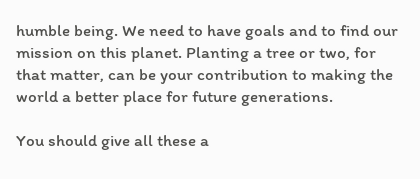humble being. We need to have goals and to find our mission on this planet. Planting a tree or two, for that matter, can be your contribution to making the world a better place for future generations.

You should give all these a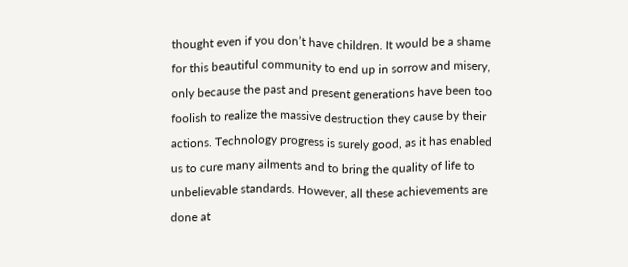thought even if you don’t have children. It would be a shame for this beautiful community to end up in sorrow and misery, only because the past and present generations have been too foolish to realize the massive destruction they cause by their actions. Technology progress is surely good, as it has enabled us to cure many ailments and to bring the quality of life to unbelievable standards. However, all these achievements are done at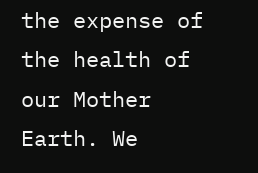the expense of the health of our Mother Earth. We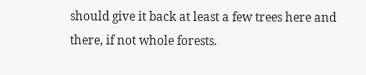should give it back at least a few trees here and there, if not whole forests.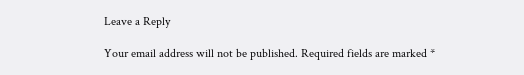Leave a Reply

Your email address will not be published. Required fields are marked *